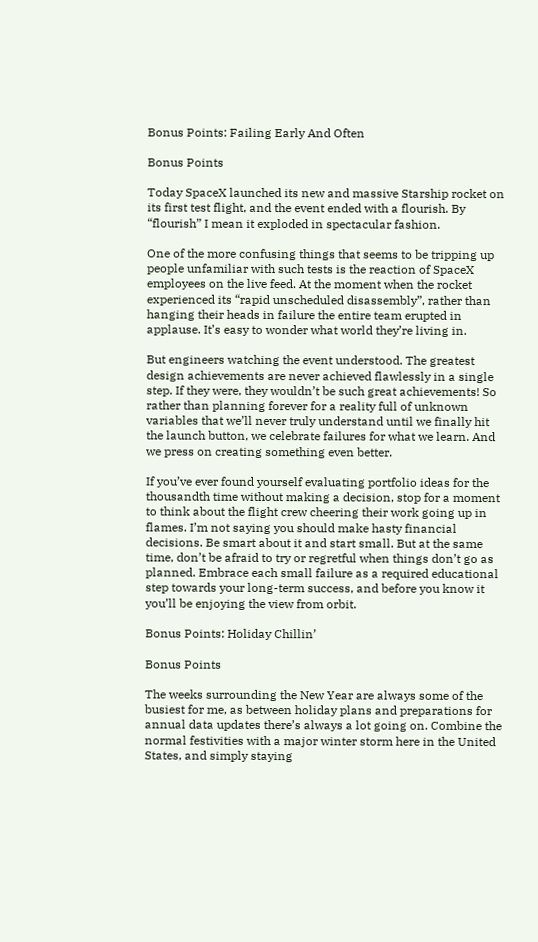Bonus Points: Failing Early And Often

Bonus Points

Today SpaceX launched its new and massive Starship rocket on its first test flight, and the event ended with a flourish. By “flourish” I mean it exploded in spectacular fashion.

One of the more confusing things that seems to be tripping up people unfamiliar with such tests is the reaction of SpaceX employees on the live feed. At the moment when the rocket experienced its “rapid unscheduled disassembly”, rather than hanging their heads in failure the entire team erupted in applause. It’s easy to wonder what world they’re living in.

But engineers watching the event understood. The greatest design achievements are never achieved flawlessly in a single step. If they were, they wouldn’t be such great achievements! So rather than planning forever for a reality full of unknown variables that we’ll never truly understand until we finally hit the launch button, we celebrate failures for what we learn. And we press on creating something even better.

If you’ve ever found yourself evaluating portfolio ideas for the thousandth time without making a decision, stop for a moment to think about the flight crew cheering their work going up in flames. I’m not saying you should make hasty financial decisions. Be smart about it and start small. But at the same time, don’t be afraid to try or regretful when things don’t go as planned. Embrace each small failure as a required educational step towards your long-term success, and before you know it you’ll be enjoying the view from orbit.

Bonus Points: Holiday Chillin’

Bonus Points

The weeks surrounding the New Year are always some of the busiest for me, as between holiday plans and preparations for annual data updates there’s always a lot going on. Combine the normal festivities with a major winter storm here in the United States, and simply staying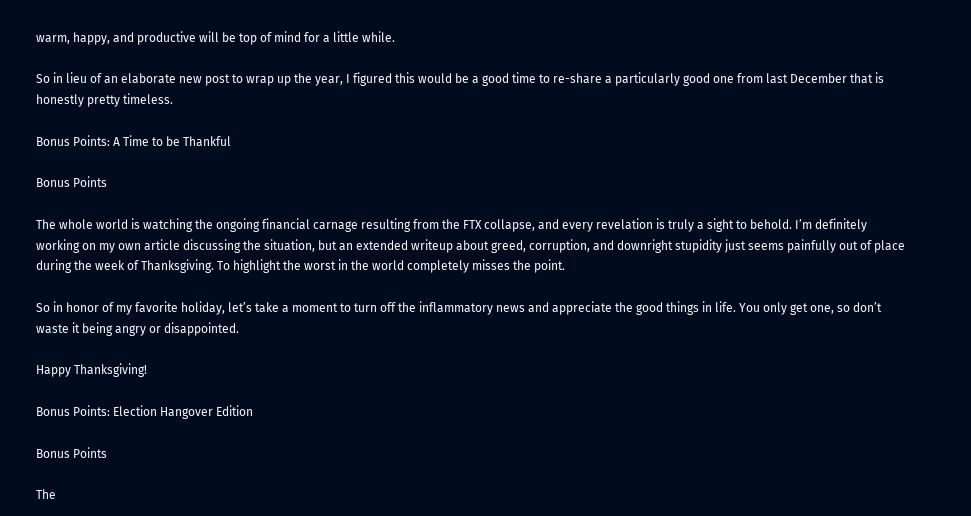warm, happy, and productive will be top of mind for a little while.

So in lieu of an elaborate new post to wrap up the year, I figured this would be a good time to re-share a particularly good one from last December that is honestly pretty timeless.

Bonus Points: A Time to be Thankful

Bonus Points

The whole world is watching the ongoing financial carnage resulting from the FTX collapse, and every revelation is truly a sight to behold. I’m definitely working on my own article discussing the situation, but an extended writeup about greed, corruption, and downright stupidity just seems painfully out of place during the week of Thanksgiving. To highlight the worst in the world completely misses the point.

So in honor of my favorite holiday, let’s take a moment to turn off the inflammatory news and appreciate the good things in life. You only get one, so don’t waste it being angry or disappointed.

Happy Thanksgiving!

Bonus Points: Election Hangover Edition

Bonus Points

The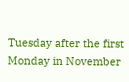Tuesday after the first Monday in November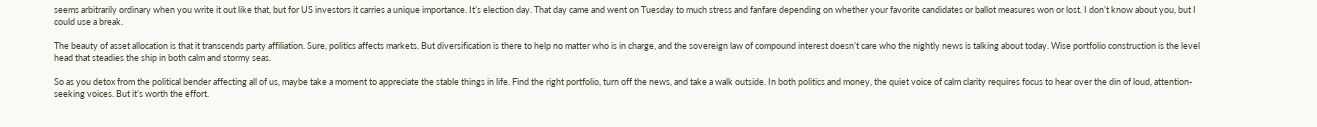seems arbitrarily ordinary when you write it out like that, but for US investors it carries a unique importance. It’s election day. That day came and went on Tuesday to much stress and fanfare depending on whether your favorite candidates or ballot measures won or lost. I don’t know about you, but I could use a break.

The beauty of asset allocation is that it transcends party affiliation. Sure, politics affects markets. But diversification is there to help no matter who is in charge, and the sovereign law of compound interest doesn’t care who the nightly news is talking about today. Wise portfolio construction is the level head that steadies the ship in both calm and stormy seas.

So as you detox from the political bender affecting all of us, maybe take a moment to appreciate the stable things in life. Find the right portfolio, turn off the news, and take a walk outside. In both politics and money, the quiet voice of calm clarity requires focus to hear over the din of loud, attention-seeking voices. But it’s worth the effort.